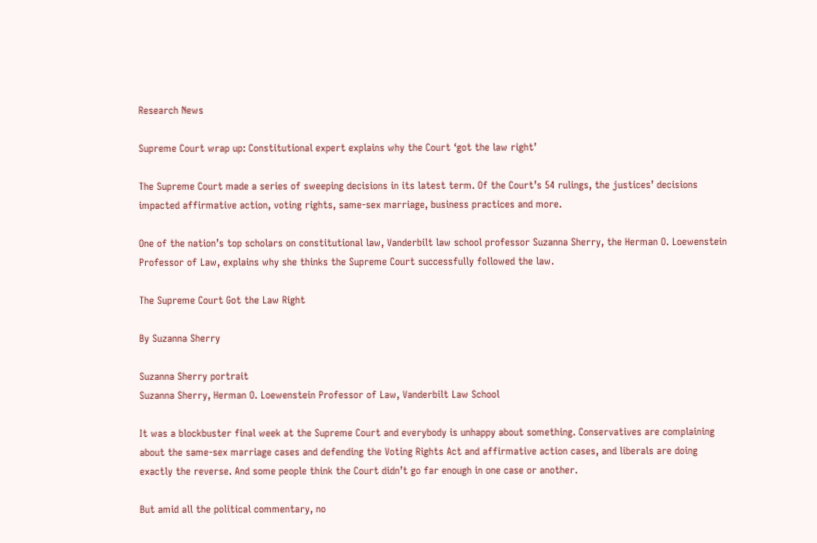Research News

Supreme Court wrap up: Constitutional expert explains why the Court ‘got the law right’

The Supreme Court made a series of sweeping decisions in its latest term. Of the Court’s 54 rulings, the justices’ decisions impacted affirmative action, voting rights, same-sex marriage, business practices and more.

One of the nation’s top scholars on constitutional law, Vanderbilt law school professor Suzanna Sherry, the Herman O. Loewenstein Professor of Law, explains why she thinks the Supreme Court successfully followed the law.

The Supreme Court Got the Law Right

By Suzanna Sherry

Suzanna Sherry portrait
Suzanna Sherry, Herman O. Loewenstein Professor of Law, Vanderbilt Law School

It was a blockbuster final week at the Supreme Court and everybody is unhappy about something. Conservatives are complaining about the same-sex marriage cases and defending the Voting Rights Act and affirmative action cases, and liberals are doing exactly the reverse. And some people think the Court didn’t go far enough in one case or another.

But amid all the political commentary, no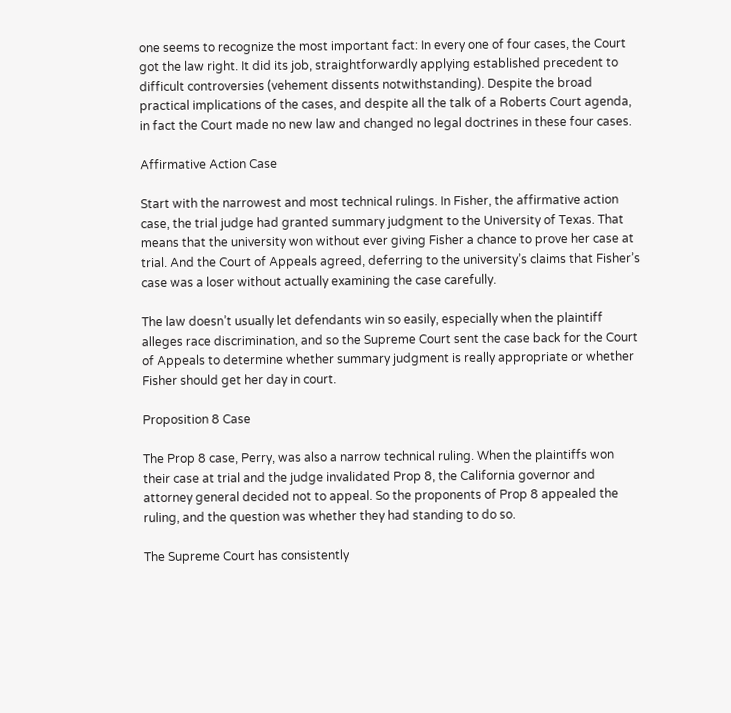one seems to recognize the most important fact: In every one of four cases, the Court got the law right. It did its job, straightforwardly applying established precedent to difficult controversies (vehement dissents notwithstanding). Despite the broad practical implications of the cases, and despite all the talk of a Roberts Court agenda, in fact the Court made no new law and changed no legal doctrines in these four cases.

Affirmative Action Case

Start with the narrowest and most technical rulings. In Fisher, the affirmative action case, the trial judge had granted summary judgment to the University of Texas. That means that the university won without ever giving Fisher a chance to prove her case at trial. And the Court of Appeals agreed, deferring to the university’s claims that Fisher’s case was a loser without actually examining the case carefully.

The law doesn’t usually let defendants win so easily, especially when the plaintiff alleges race discrimination, and so the Supreme Court sent the case back for the Court of Appeals to determine whether summary judgment is really appropriate or whether Fisher should get her day in court.

Proposition 8 Case

The Prop 8 case, Perry, was also a narrow technical ruling. When the plaintiffs won their case at trial and the judge invalidated Prop 8, the California governor and attorney general decided not to appeal. So the proponents of Prop 8 appealed the ruling, and the question was whether they had standing to do so.

The Supreme Court has consistently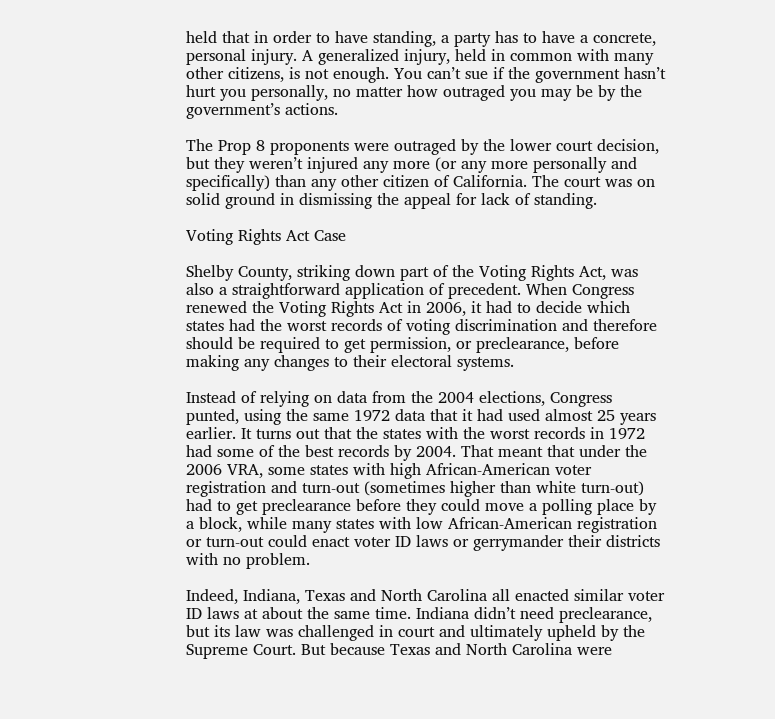held that in order to have standing, a party has to have a concrete, personal injury. A generalized injury, held in common with many other citizens, is not enough. You can’t sue if the government hasn’t hurt you personally, no matter how outraged you may be by the government’s actions.

The Prop 8 proponents were outraged by the lower court decision, but they weren’t injured any more (or any more personally and specifically) than any other citizen of California. The court was on solid ground in dismissing the appeal for lack of standing.

Voting Rights Act Case

Shelby County, striking down part of the Voting Rights Act, was also a straightforward application of precedent. When Congress renewed the Voting Rights Act in 2006, it had to decide which states had the worst records of voting discrimination and therefore should be required to get permission, or preclearance, before making any changes to their electoral systems.

Instead of relying on data from the 2004 elections, Congress punted, using the same 1972 data that it had used almost 25 years earlier. It turns out that the states with the worst records in 1972 had some of the best records by 2004. That meant that under the 2006 VRA, some states with high African-American voter registration and turn-out (sometimes higher than white turn-out) had to get preclearance before they could move a polling place by a block, while many states with low African-American registration or turn-out could enact voter ID laws or gerrymander their districts with no problem.

Indeed, Indiana, Texas and North Carolina all enacted similar voter ID laws at about the same time. Indiana didn’t need preclearance, but its law was challenged in court and ultimately upheld by the Supreme Court. But because Texas and North Carolina were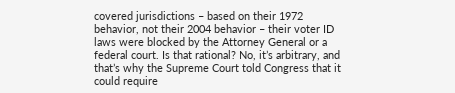covered jurisdictions – based on their 1972 behavior, not their 2004 behavior – their voter ID laws were blocked by the Attorney General or a federal court. Is that rational? No, it’s arbitrary, and that’s why the Supreme Court told Congress that it could require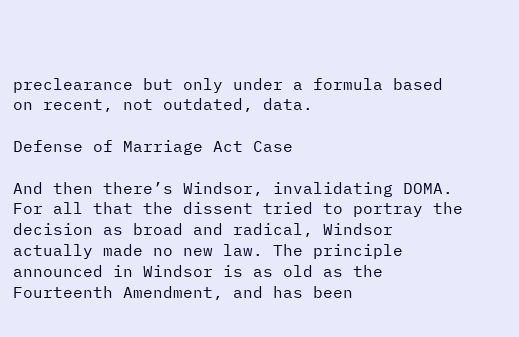preclearance but only under a formula based on recent, not outdated, data.

Defense of Marriage Act Case

And then there’s Windsor, invalidating DOMA. For all that the dissent tried to portray the decision as broad and radical, Windsor actually made no new law. The principle announced in Windsor is as old as the Fourteenth Amendment, and has been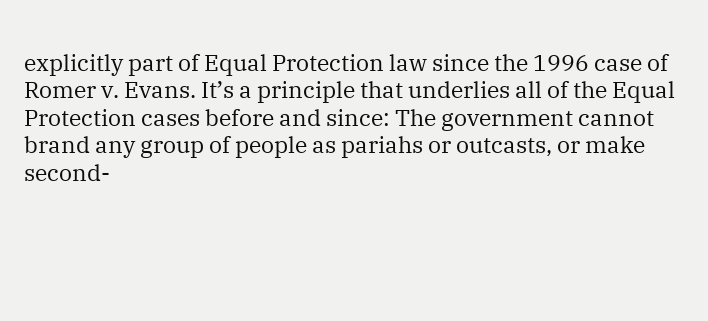explicitly part of Equal Protection law since the 1996 case of Romer v. Evans. It’s a principle that underlies all of the Equal Protection cases before and since: The government cannot brand any group of people as pariahs or outcasts, or make second-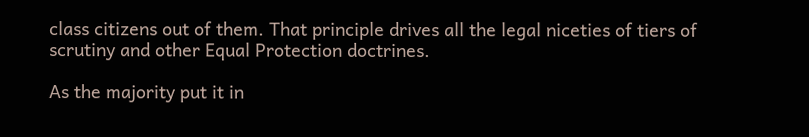class citizens out of them. That principle drives all the legal niceties of tiers of scrutiny and other Equal Protection doctrines.

As the majority put it in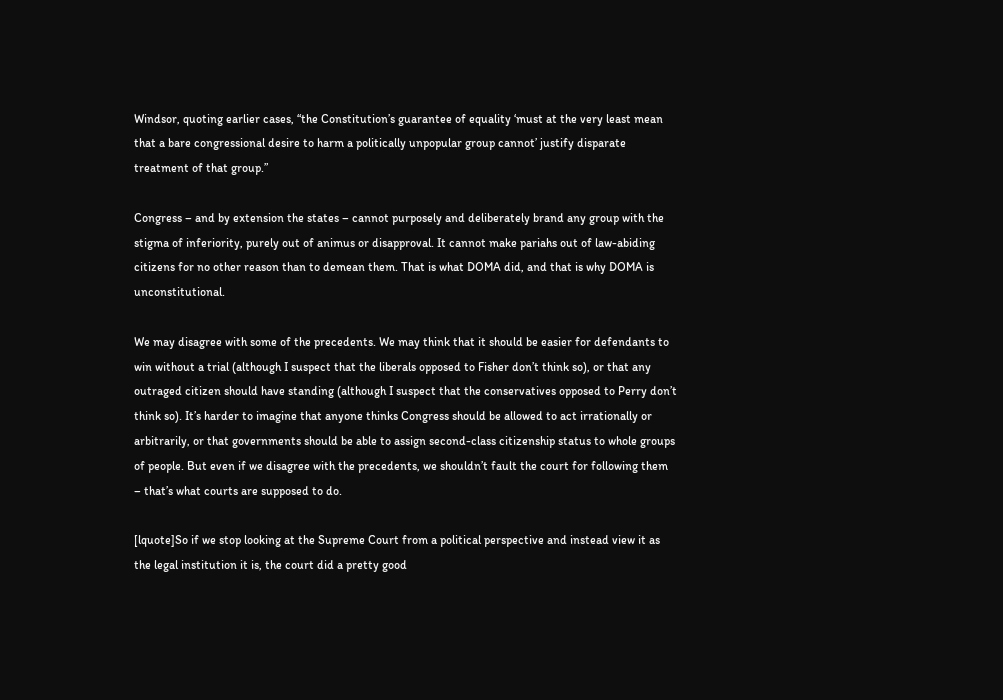Windsor, quoting earlier cases, “the Constitution’s guarantee of equality ‘must at the very least mean that a bare congressional desire to harm a politically unpopular group cannot’ justify disparate treatment of that group.”

Congress – and by extension the states – cannot purposely and deliberately brand any group with the stigma of inferiority, purely out of animus or disapproval. It cannot make pariahs out of law-abiding citizens for no other reason than to demean them. That is what DOMA did, and that is why DOMA is unconstitutional.

We may disagree with some of the precedents. We may think that it should be easier for defendants to win without a trial (although I suspect that the liberals opposed to Fisher don’t think so), or that any outraged citizen should have standing (although I suspect that the conservatives opposed to Perry don’t think so). It’s harder to imagine that anyone thinks Congress should be allowed to act irrationally or arbitrarily, or that governments should be able to assign second-class citizenship status to whole groups of people. But even if we disagree with the precedents, we shouldn’t fault the court for following them – that’s what courts are supposed to do.

[lquote]So if we stop looking at the Supreme Court from a political perspective and instead view it as the legal institution it is, the court did a pretty good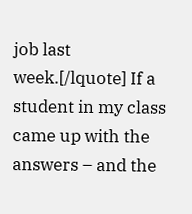job last week.[/lquote] If a student in my class came up with the answers – and the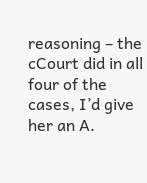reasoning – the cCourt did in all four of the cases, I’d give her an A.